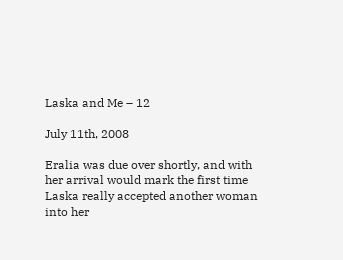Laska and Me – 12

July 11th, 2008

Eralia was due over shortly, and with her arrival would mark the first time Laska really accepted another woman into her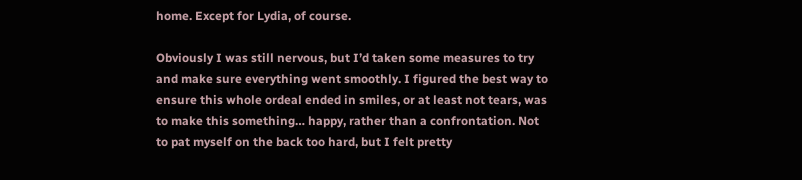home. Except for Lydia, of course.

Obviously I was still nervous, but I’d taken some measures to try and make sure everything went smoothly. I figured the best way to ensure this whole ordeal ended in smiles, or at least not tears, was to make this something… happy, rather than a confrontation. Not to pat myself on the back too hard, but I felt pretty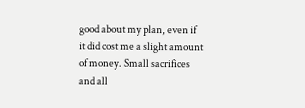good about my plan, even if it did cost me a slight amount of money. Small sacrifices and all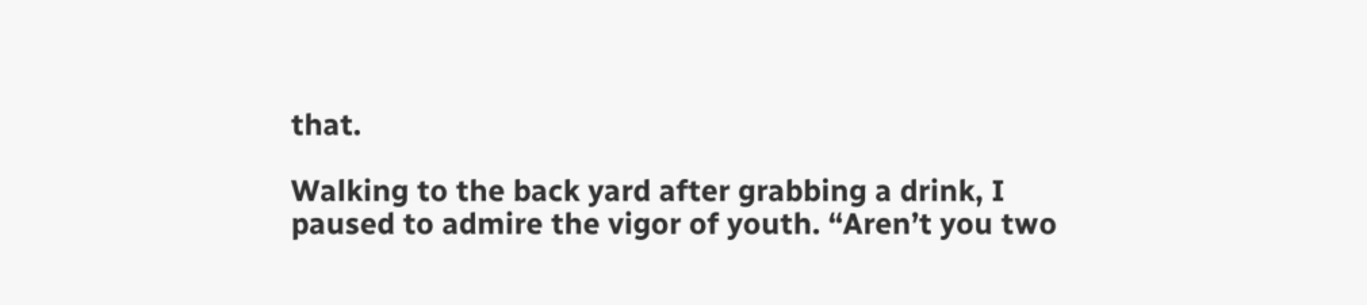that.

Walking to the back yard after grabbing a drink, I paused to admire the vigor of youth. “Aren’t you two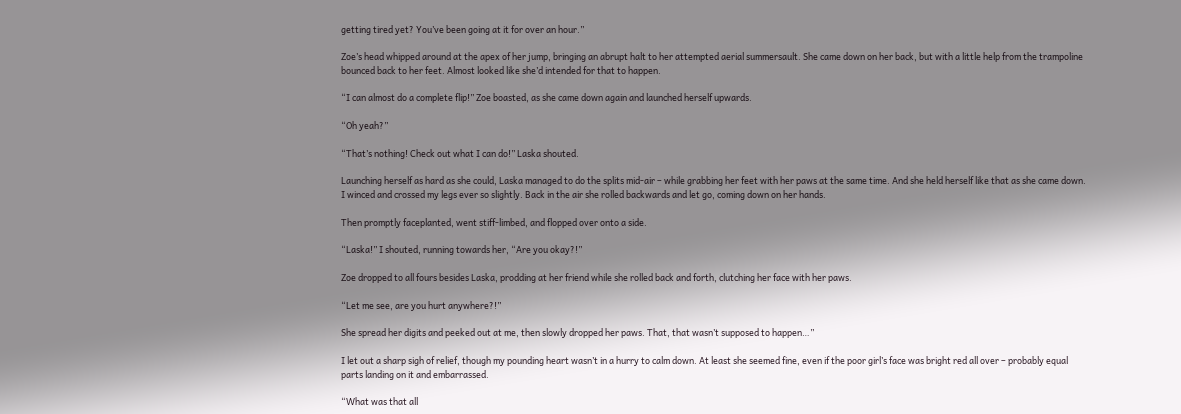getting tired yet? You’ve been going at it for over an hour.”

Zoe’s head whipped around at the apex of her jump, bringing an abrupt halt to her attempted aerial summersault. She came down on her back, but with a little help from the trampoline bounced back to her feet. Almost looked like she’d intended for that to happen.

“I can almost do a complete flip!” Zoe boasted, as she came down again and launched herself upwards.

“Oh yeah?”

“That’s nothing! Check out what I can do!” Laska shouted.

Launching herself as hard as she could, Laska managed to do the splits mid-air – while grabbing her feet with her paws at the same time. And she held herself like that as she came down. I winced and crossed my legs ever so slightly. Back in the air she rolled backwards and let go, coming down on her hands.

Then promptly faceplanted, went stiff-limbed, and flopped over onto a side.

“Laska!” I shouted, running towards her, “Are you okay?!”

Zoe dropped to all fours besides Laska, prodding at her friend while she rolled back and forth, clutching her face with her paws.

“Let me see, are you hurt anywhere?!”

She spread her digits and peeked out at me, then slowly dropped her paws. That, that wasn’t supposed to happen…”

I let out a sharp sigh of relief, though my pounding heart wasn’t in a hurry to calm down. At least she seemed fine, even if the poor girl’s face was bright red all over – probably equal parts landing on it and embarrassed.

“What was that all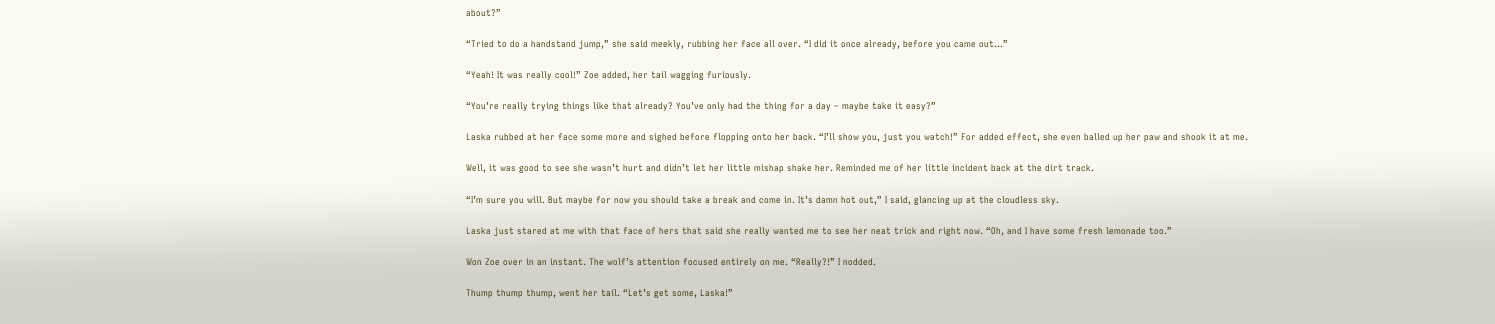about?”

“Tried to do a handstand jump,” she said meekly, rubbing her face all over. “I did it once already, before you came out…”

“Yeah! It was really cool!” Zoe added, her tail wagging furiously.

“You’re really trying things like that already? You’ve only had the thing for a day – maybe take it easy?”

Laska rubbed at her face some more and sighed before flopping onto her back. “I’ll show you, just you watch!” For added effect, she even balled up her paw and shook it at me.

Well, it was good to see she wasn’t hurt and didn’t let her little mishap shake her. Reminded me of her little incident back at the dirt track.

“I’m sure you will. But maybe for now you should take a break and come in. It’s damn hot out,” I said, glancing up at the cloudless sky.

Laska just stared at me with that face of hers that said she really wanted me to see her neat trick and right now. “Oh, and I have some fresh lemonade too.”

Won Zoe over in an instant. The wolf’s attention focused entirely on me. “Really?!” I nodded.

Thump thump thump, went her tail. “Let’s get some, Laska!”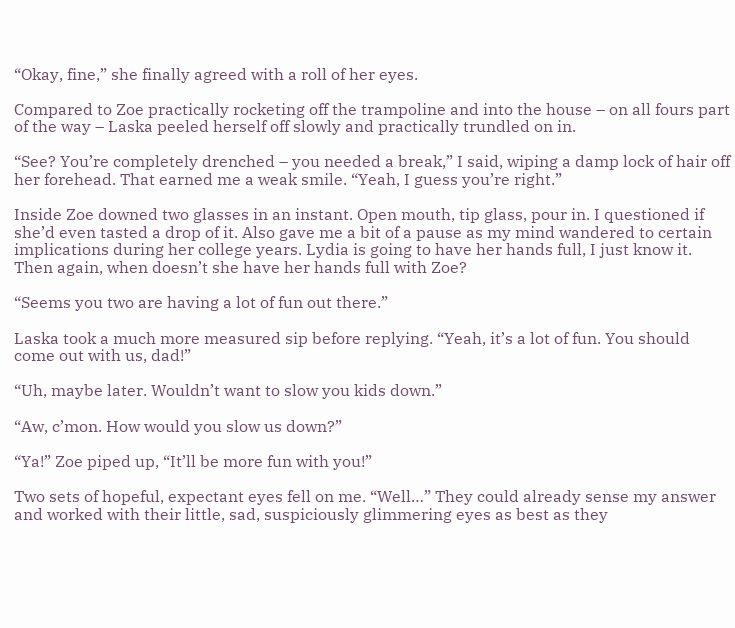“Okay, fine,” she finally agreed with a roll of her eyes.

Compared to Zoe practically rocketing off the trampoline and into the house – on all fours part of the way – Laska peeled herself off slowly and practically trundled on in.

“See? You’re completely drenched – you needed a break,” I said, wiping a damp lock of hair off her forehead. That earned me a weak smile. “Yeah, I guess you’re right.”

Inside Zoe downed two glasses in an instant. Open mouth, tip glass, pour in. I questioned if she’d even tasted a drop of it. Also gave me a bit of a pause as my mind wandered to certain implications during her college years. Lydia is going to have her hands full, I just know it. Then again, when doesn’t she have her hands full with Zoe?

“Seems you two are having a lot of fun out there.”

Laska took a much more measured sip before replying. “Yeah, it’s a lot of fun. You should come out with us, dad!”

“Uh, maybe later. Wouldn’t want to slow you kids down.”

“Aw, c’mon. How would you slow us down?”

“Ya!” Zoe piped up, “It’ll be more fun with you!”

Two sets of hopeful, expectant eyes fell on me. “Well…” They could already sense my answer and worked with their little, sad, suspiciously glimmering eyes as best as they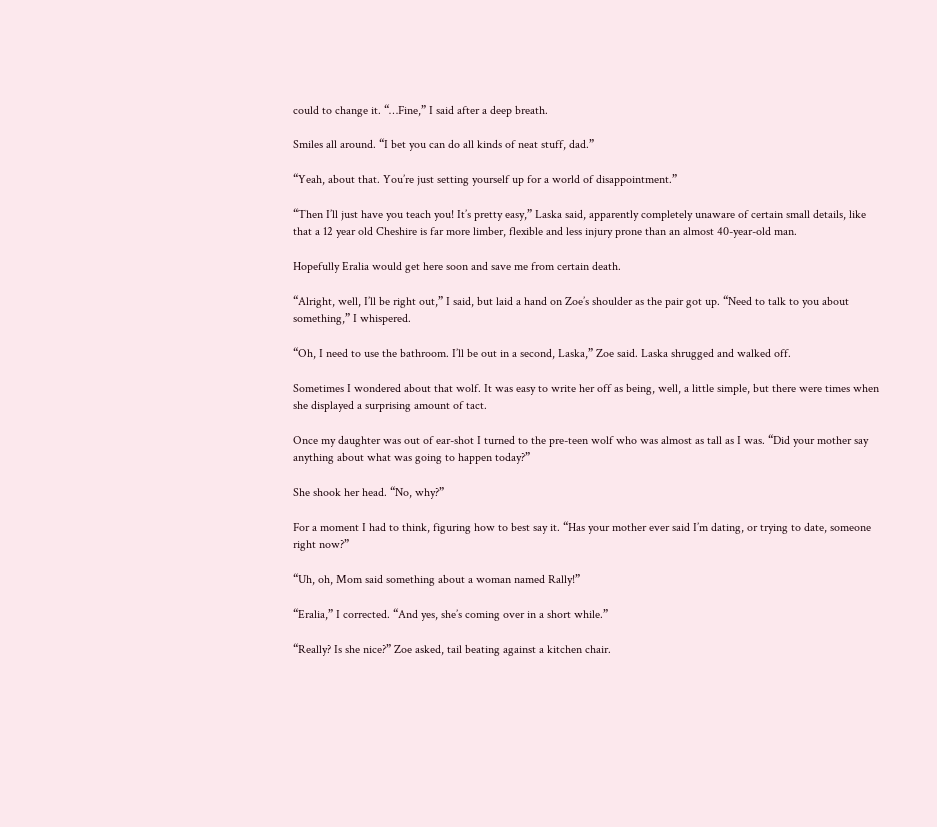could to change it. “…Fine,” I said after a deep breath.

Smiles all around. “I bet you can do all kinds of neat stuff, dad.”

“Yeah, about that. You’re just setting yourself up for a world of disappointment.”

“Then I’ll just have you teach you! It’s pretty easy,” Laska said, apparently completely unaware of certain small details, like that a 12 year old Cheshire is far more limber, flexible and less injury prone than an almost 40-year-old man.

Hopefully Eralia would get here soon and save me from certain death.

“Alright, well, I’ll be right out,” I said, but laid a hand on Zoe’s shoulder as the pair got up. “Need to talk to you about something,” I whispered.

“Oh, I need to use the bathroom. I’ll be out in a second, Laska,” Zoe said. Laska shrugged and walked off.

Sometimes I wondered about that wolf. It was easy to write her off as being, well, a little simple, but there were times when she displayed a surprising amount of tact.

Once my daughter was out of ear-shot I turned to the pre-teen wolf who was almost as tall as I was. “Did your mother say anything about what was going to happen today?”

She shook her head. “No, why?”

For a moment I had to think, figuring how to best say it. “Has your mother ever said I’m dating, or trying to date, someone right now?”

“Uh, oh, Mom said something about a woman named Rally!”

“Eralia,” I corrected. “And yes, she’s coming over in a short while.”

“Really? Is she nice?” Zoe asked, tail beating against a kitchen chair.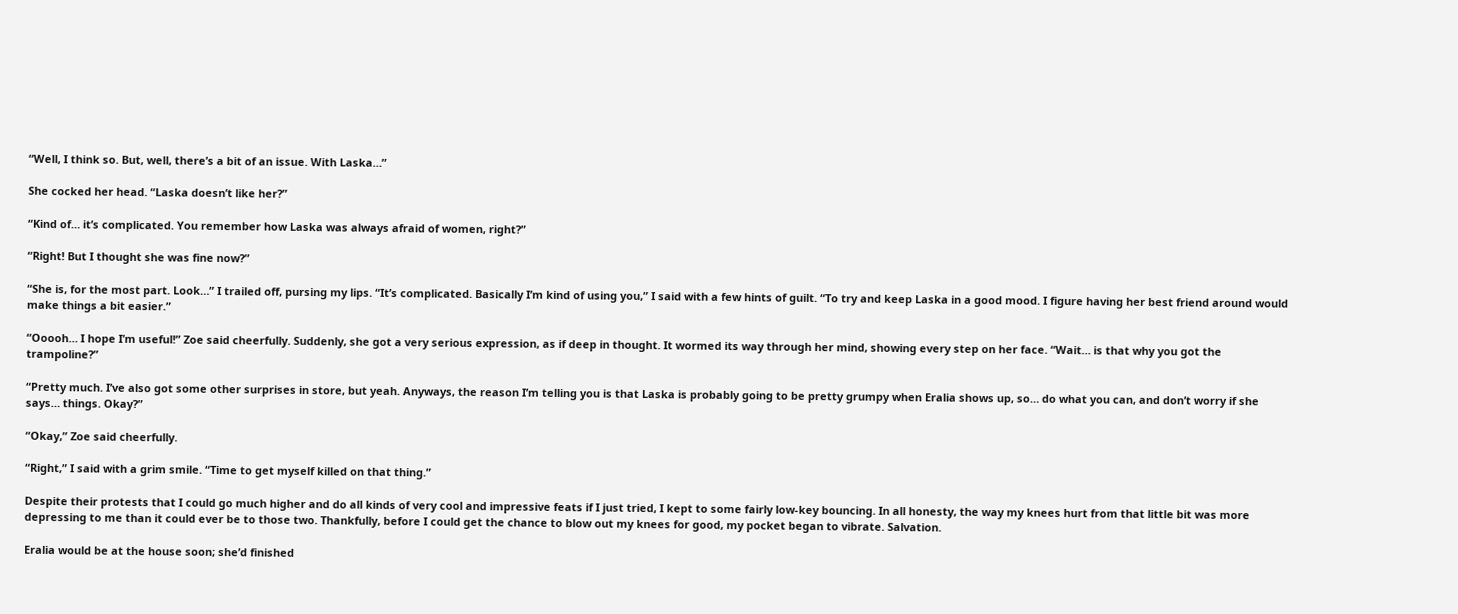“Well, I think so. But, well, there’s a bit of an issue. With Laska…”

She cocked her head. “Laska doesn’t like her?”

“Kind of… it’s complicated. You remember how Laska was always afraid of women, right?”

“Right! But I thought she was fine now?”

“She is, for the most part. Look…” I trailed off, pursing my lips. “It’s complicated. Basically I’m kind of using you,” I said with a few hints of guilt. “To try and keep Laska in a good mood. I figure having her best friend around would make things a bit easier.”

“Ooooh… I hope I’m useful!” Zoe said cheerfully. Suddenly, she got a very serious expression, as if deep in thought. It wormed its way through her mind, showing every step on her face. “Wait… is that why you got the trampoline?”

“Pretty much. I’ve also got some other surprises in store, but yeah. Anyways, the reason I’m telling you is that Laska is probably going to be pretty grumpy when Eralia shows up, so… do what you can, and don’t worry if she says… things. Okay?”

“Okay,” Zoe said cheerfully.

“Right,” I said with a grim smile. “Time to get myself killed on that thing.”

Despite their protests that I could go much higher and do all kinds of very cool and impressive feats if I just tried, I kept to some fairly low-key bouncing. In all honesty, the way my knees hurt from that little bit was more depressing to me than it could ever be to those two. Thankfully, before I could get the chance to blow out my knees for good, my pocket began to vibrate. Salvation.

Eralia would be at the house soon; she’d finished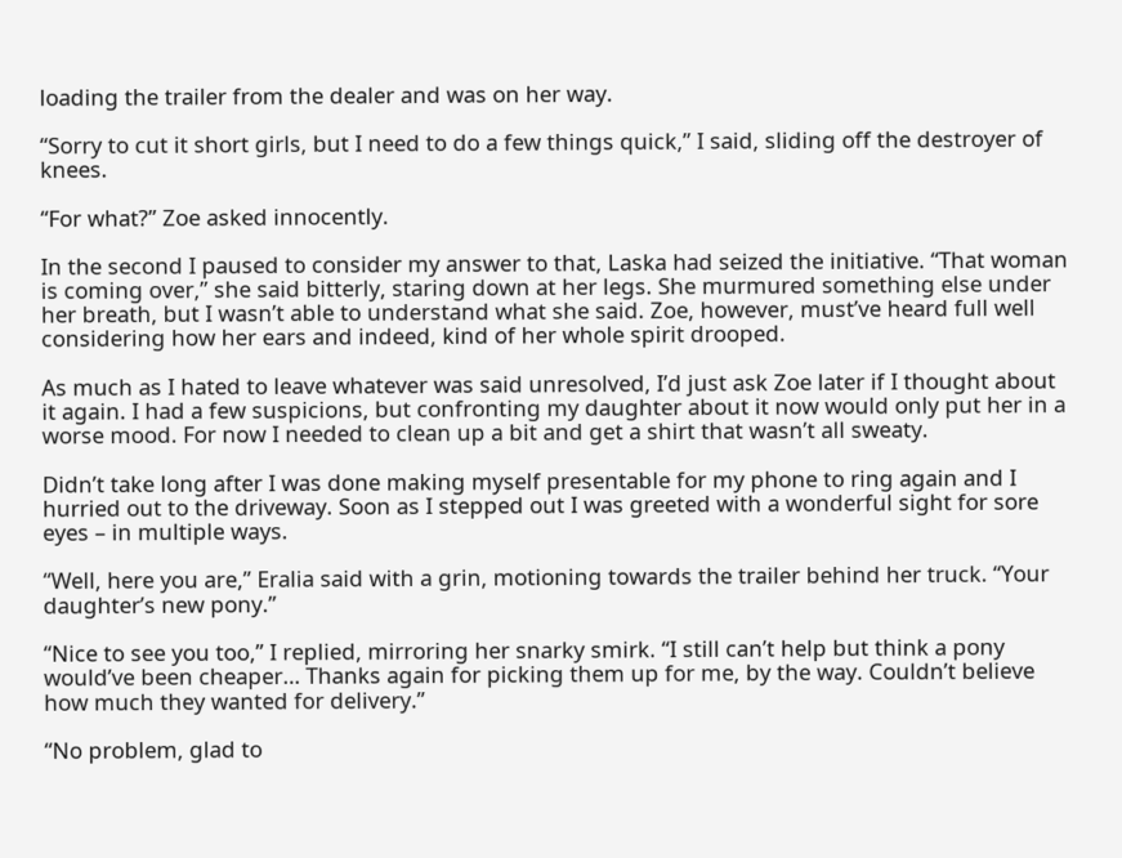loading the trailer from the dealer and was on her way.

“Sorry to cut it short girls, but I need to do a few things quick,” I said, sliding off the destroyer of knees.

“For what?” Zoe asked innocently.

In the second I paused to consider my answer to that, Laska had seized the initiative. “That woman is coming over,” she said bitterly, staring down at her legs. She murmured something else under her breath, but I wasn’t able to understand what she said. Zoe, however, must’ve heard full well considering how her ears and indeed, kind of her whole spirit drooped.

As much as I hated to leave whatever was said unresolved, I’d just ask Zoe later if I thought about it again. I had a few suspicions, but confronting my daughter about it now would only put her in a worse mood. For now I needed to clean up a bit and get a shirt that wasn’t all sweaty.

Didn’t take long after I was done making myself presentable for my phone to ring again and I hurried out to the driveway. Soon as I stepped out I was greeted with a wonderful sight for sore eyes – in multiple ways.

“Well, here you are,” Eralia said with a grin, motioning towards the trailer behind her truck. “Your daughter’s new pony.”

“Nice to see you too,” I replied, mirroring her snarky smirk. “I still can’t help but think a pony would’ve been cheaper… Thanks again for picking them up for me, by the way. Couldn’t believe how much they wanted for delivery.”

“No problem, glad to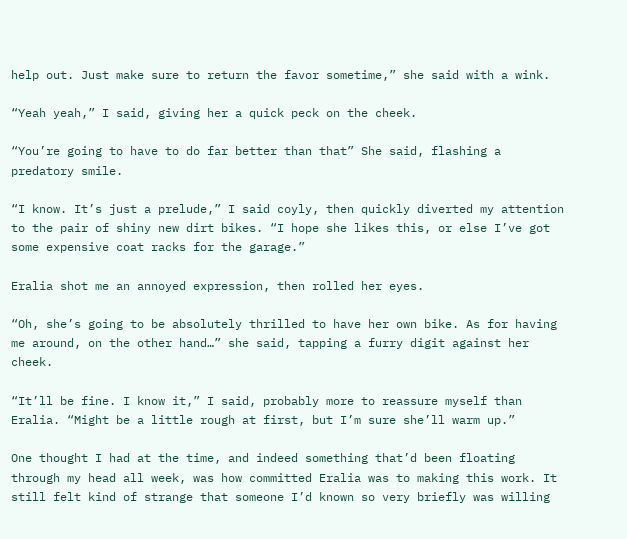help out. Just make sure to return the favor sometime,” she said with a wink.

“Yeah yeah,” I said, giving her a quick peck on the cheek.

“You’re going to have to do far better than that” She said, flashing a predatory smile.

“I know. It’s just a prelude,” I said coyly, then quickly diverted my attention to the pair of shiny new dirt bikes. “I hope she likes this, or else I’ve got some expensive coat racks for the garage.”

Eralia shot me an annoyed expression, then rolled her eyes.

“Oh, she’s going to be absolutely thrilled to have her own bike. As for having me around, on the other hand…” she said, tapping a furry digit against her cheek.

“It’ll be fine. I know it,” I said, probably more to reassure myself than Eralia. “Might be a little rough at first, but I’m sure she’ll warm up.”

One thought I had at the time, and indeed something that’d been floating through my head all week, was how committed Eralia was to making this work. It still felt kind of strange that someone I’d known so very briefly was willing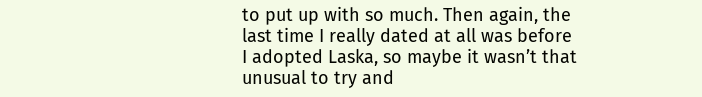to put up with so much. Then again, the last time I really dated at all was before I adopted Laska, so maybe it wasn’t that unusual to try and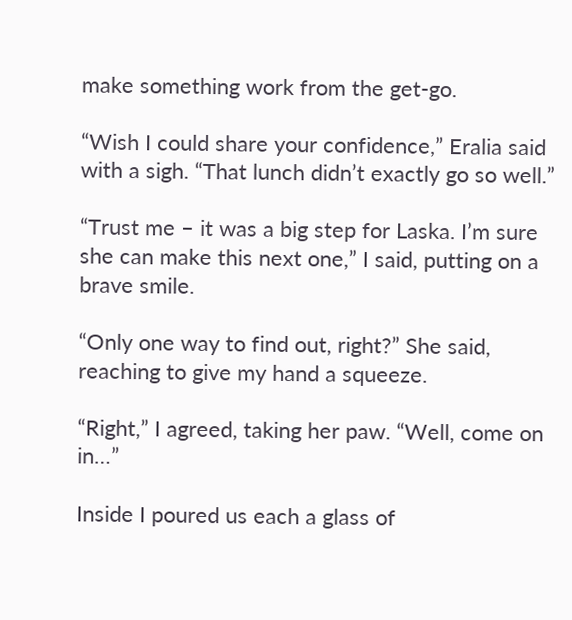make something work from the get-go.

“Wish I could share your confidence,” Eralia said with a sigh. “That lunch didn’t exactly go so well.”

“Trust me – it was a big step for Laska. I’m sure she can make this next one,” I said, putting on a brave smile.

“Only one way to find out, right?” She said, reaching to give my hand a squeeze.

“Right,” I agreed, taking her paw. “Well, come on in…”

Inside I poured us each a glass of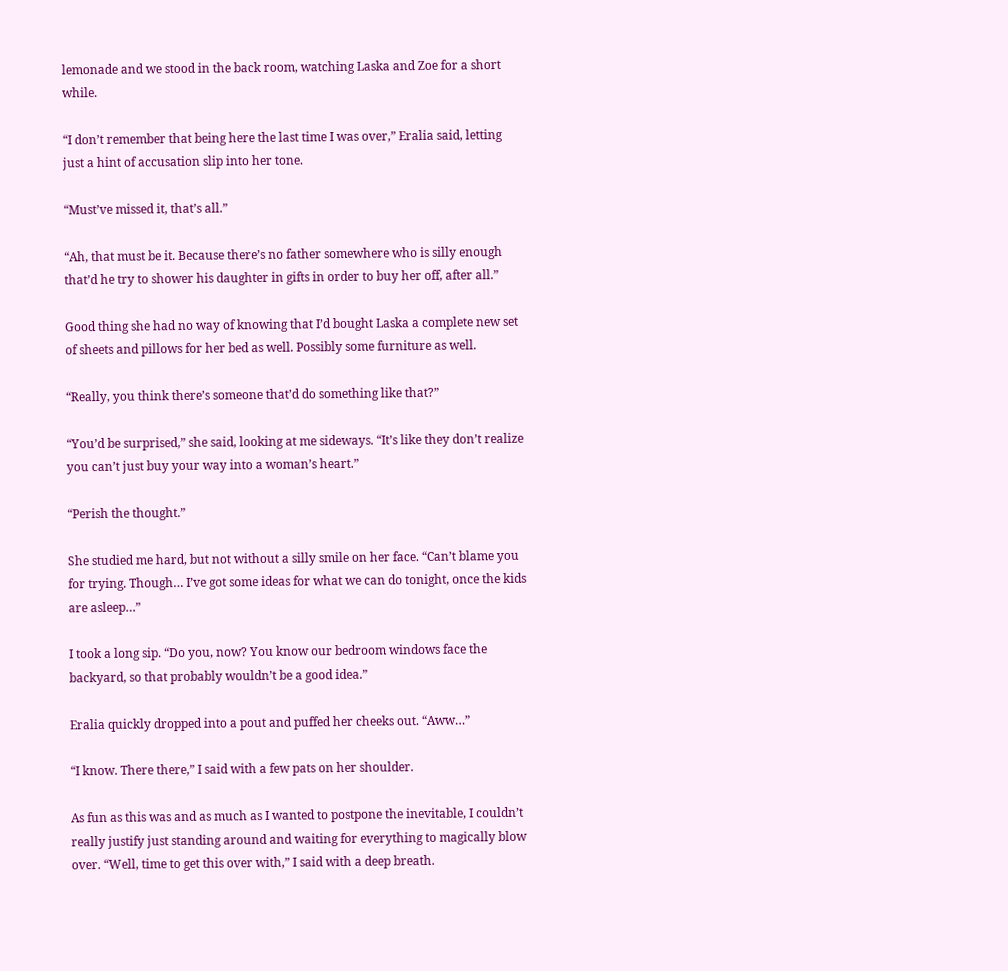lemonade and we stood in the back room, watching Laska and Zoe for a short while.

“I don’t remember that being here the last time I was over,” Eralia said, letting just a hint of accusation slip into her tone.

“Must’ve missed it, that’s all.”

“Ah, that must be it. Because there’s no father somewhere who is silly enough that’d he try to shower his daughter in gifts in order to buy her off, after all.”

Good thing she had no way of knowing that I’d bought Laska a complete new set of sheets and pillows for her bed as well. Possibly some furniture as well.

“Really, you think there’s someone that’d do something like that?”

“You’d be surprised,” she said, looking at me sideways. “It’s like they don’t realize you can’t just buy your way into a woman’s heart.”

“Perish the thought.”

She studied me hard, but not without a silly smile on her face. “Can’t blame you for trying. Though… I’ve got some ideas for what we can do tonight, once the kids are asleep…”

I took a long sip. “Do you, now? You know our bedroom windows face the backyard, so that probably wouldn’t be a good idea.”

Eralia quickly dropped into a pout and puffed her cheeks out. “Aww…”

“I know. There there,” I said with a few pats on her shoulder.

As fun as this was and as much as I wanted to postpone the inevitable, I couldn’t really justify just standing around and waiting for everything to magically blow over. “Well, time to get this over with,” I said with a deep breath.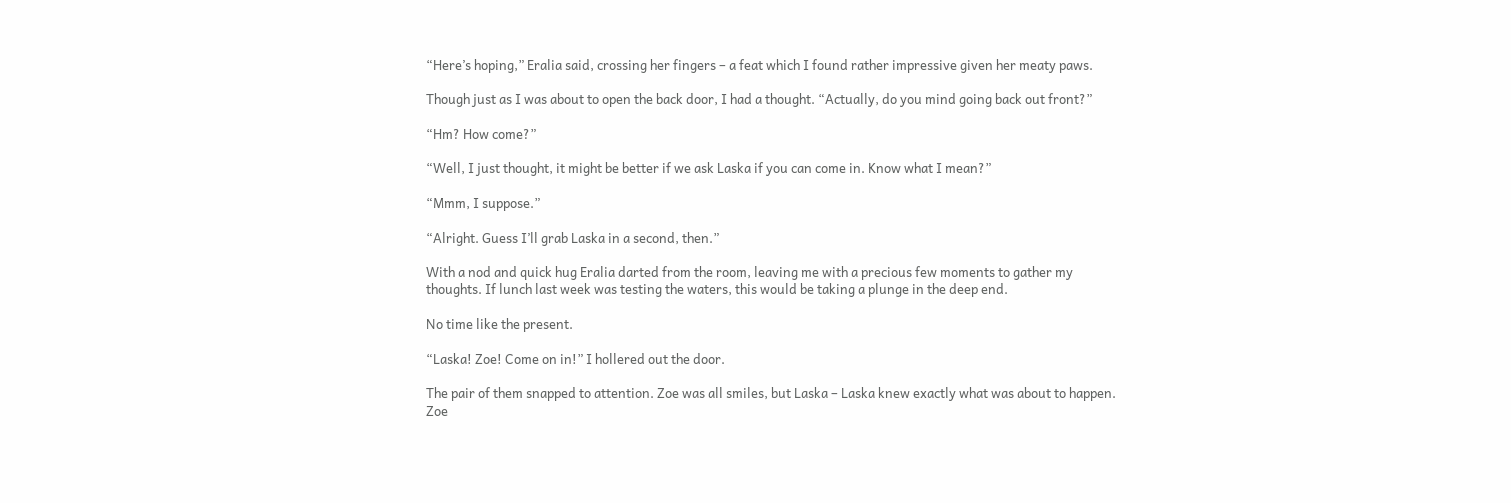“Here’s hoping,” Eralia said, crossing her fingers – a feat which I found rather impressive given her meaty paws.

Though just as I was about to open the back door, I had a thought. “Actually, do you mind going back out front?”

“Hm? How come?”

“Well, I just thought, it might be better if we ask Laska if you can come in. Know what I mean?”

“Mmm, I suppose.”

“Alright. Guess I’ll grab Laska in a second, then.”

With a nod and quick hug Eralia darted from the room, leaving me with a precious few moments to gather my thoughts. If lunch last week was testing the waters, this would be taking a plunge in the deep end.

No time like the present.

“Laska! Zoe! Come on in!” I hollered out the door.

The pair of them snapped to attention. Zoe was all smiles, but Laska – Laska knew exactly what was about to happen. Zoe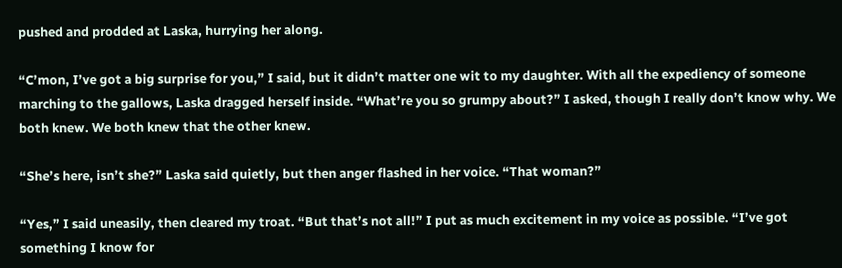pushed and prodded at Laska, hurrying her along.

“C’mon, I’ve got a big surprise for you,” I said, but it didn’t matter one wit to my daughter. With all the expediency of someone marching to the gallows, Laska dragged herself inside. “What’re you so grumpy about?” I asked, though I really don’t know why. We both knew. We both knew that the other knew.

“She’s here, isn’t she?” Laska said quietly, but then anger flashed in her voice. “That woman?”

“Yes,” I said uneasily, then cleared my troat. “But that’s not all!” I put as much excitement in my voice as possible. “I’ve got something I know for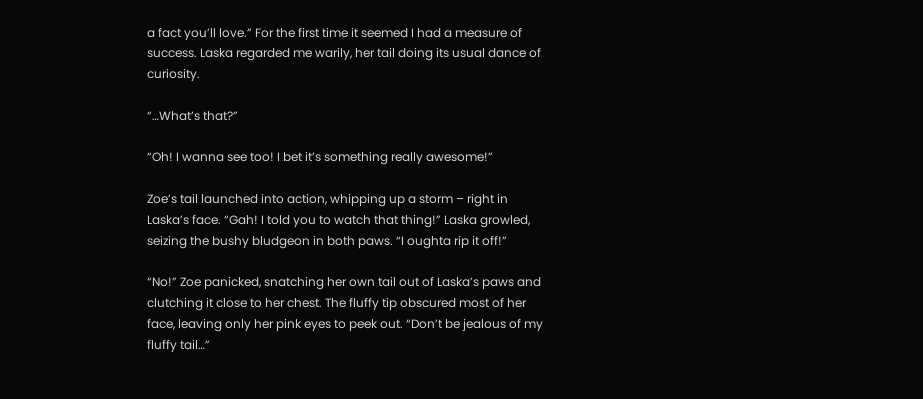a fact you’ll love.” For the first time it seemed I had a measure of success. Laska regarded me warily, her tail doing its usual dance of curiosity.

“…What’s that?”

“Oh! I wanna see too! I bet it’s something really awesome!”

Zoe’s tail launched into action, whipping up a storm – right in Laska’s face. “Gah! I told you to watch that thing!” Laska growled, seizing the bushy bludgeon in both paws. “I oughta rip it off!”

“No!” Zoe panicked, snatching her own tail out of Laska’s paws and clutching it close to her chest. The fluffy tip obscured most of her face, leaving only her pink eyes to peek out. “Don’t be jealous of my fluffy tail…”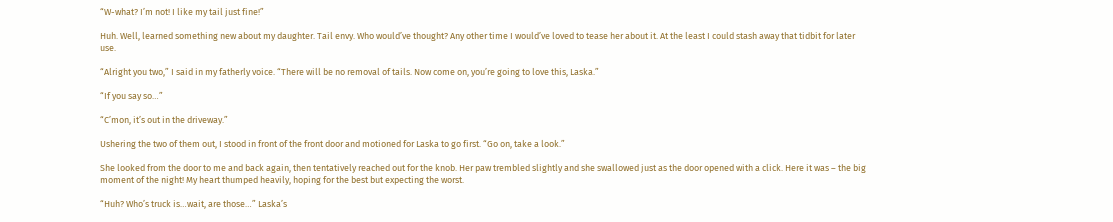“W-what? I’m not! I like my tail just fine!”

Huh. Well, learned something new about my daughter. Tail envy. Who would’ve thought? Any other time I would’ve loved to tease her about it. At the least I could stash away that tidbit for later use.

“Alright you two,” I said in my fatherly voice. “There will be no removal of tails. Now come on, you’re going to love this, Laska.”

“If you say so…”

“C’mon, it’s out in the driveway.”

Ushering the two of them out, I stood in front of the front door and motioned for Laska to go first. “Go on, take a look.”

She looked from the door to me and back again, then tentatively reached out for the knob. Her paw trembled slightly and she swallowed just as the door opened with a click. Here it was – the big moment of the night! My heart thumped heavily, hoping for the best but expecting the worst.

“Huh? Who’s truck is…wait, are those…” Laska’s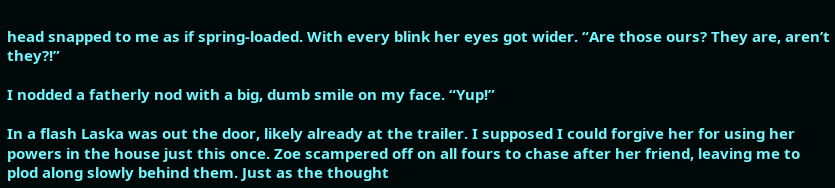head snapped to me as if spring-loaded. With every blink her eyes got wider. “Are those ours? They are, aren’t they?!”

I nodded a fatherly nod with a big, dumb smile on my face. “Yup!”

In a flash Laska was out the door, likely already at the trailer. I supposed I could forgive her for using her powers in the house just this once. Zoe scampered off on all fours to chase after her friend, leaving me to plod along slowly behind them. Just as the thought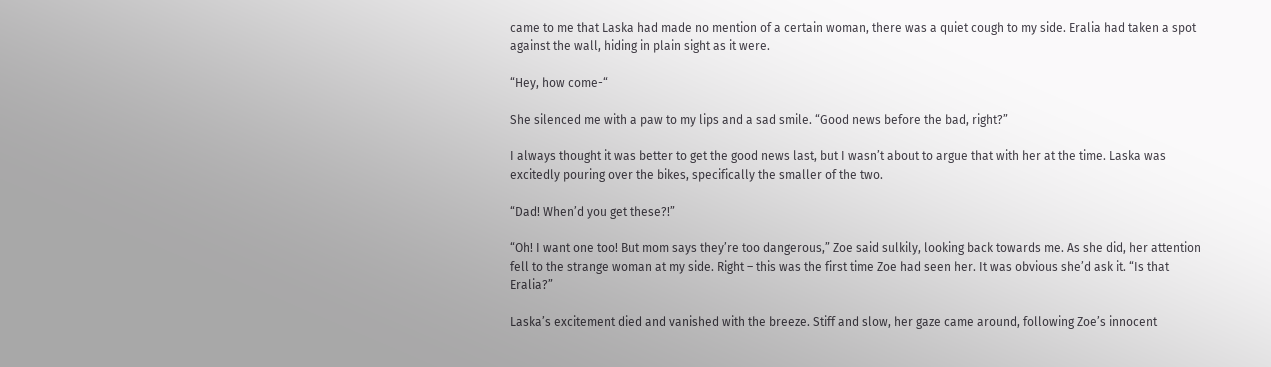came to me that Laska had made no mention of a certain woman, there was a quiet cough to my side. Eralia had taken a spot against the wall, hiding in plain sight as it were.

“Hey, how come-“

She silenced me with a paw to my lips and a sad smile. “Good news before the bad, right?”

I always thought it was better to get the good news last, but I wasn’t about to argue that with her at the time. Laska was excitedly pouring over the bikes, specifically the smaller of the two.

“Dad! When’d you get these?!”

“Oh! I want one too! But mom says they’re too dangerous,” Zoe said sulkily, looking back towards me. As she did, her attention fell to the strange woman at my side. Right – this was the first time Zoe had seen her. It was obvious she’d ask it. “Is that Eralia?”

Laska’s excitement died and vanished with the breeze. Stiff and slow, her gaze came around, following Zoe’s innocent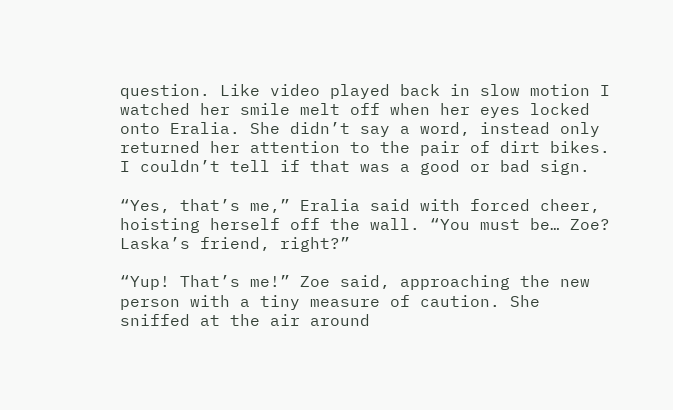question. Like video played back in slow motion I watched her smile melt off when her eyes locked onto Eralia. She didn’t say a word, instead only returned her attention to the pair of dirt bikes. I couldn’t tell if that was a good or bad sign.

“Yes, that’s me,” Eralia said with forced cheer, hoisting herself off the wall. “You must be… Zoe? Laska’s friend, right?”

“Yup! That’s me!” Zoe said, approaching the new person with a tiny measure of caution. She sniffed at the air around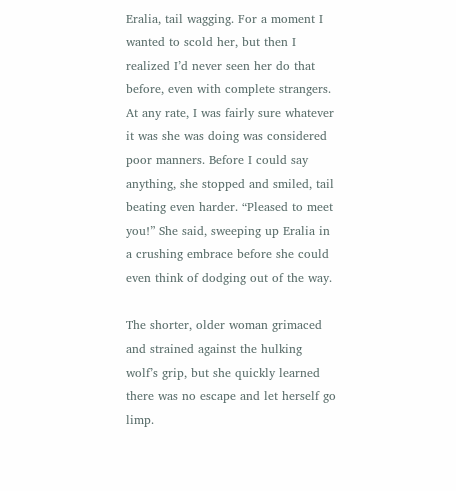Eralia, tail wagging. For a moment I wanted to scold her, but then I realized I’d never seen her do that before, even with complete strangers. At any rate, I was fairly sure whatever it was she was doing was considered poor manners. Before I could say anything, she stopped and smiled, tail beating even harder. “Pleased to meet you!” She said, sweeping up Eralia in a crushing embrace before she could even think of dodging out of the way.

The shorter, older woman grimaced and strained against the hulking wolf’s grip, but she quickly learned there was no escape and let herself go limp.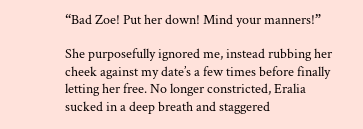“Bad Zoe! Put her down! Mind your manners!”

She purposefully ignored me, instead rubbing her cheek against my date’s a few times before finally letting her free. No longer constricted, Eralia sucked in a deep breath and staggered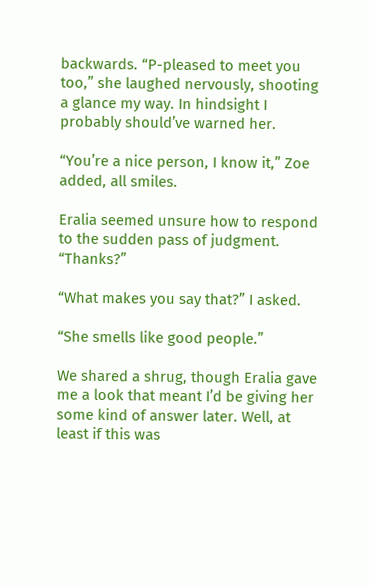backwards. “P-pleased to meet you too,” she laughed nervously, shooting a glance my way. In hindsight I probably should’ve warned her.

“You’re a nice person, I know it,” Zoe added, all smiles.

Eralia seemed unsure how to respond to the sudden pass of judgment. “Thanks?”

“What makes you say that?” I asked.

“She smells like good people.”

We shared a shrug, though Eralia gave me a look that meant I’d be giving her some kind of answer later. Well, at least if this was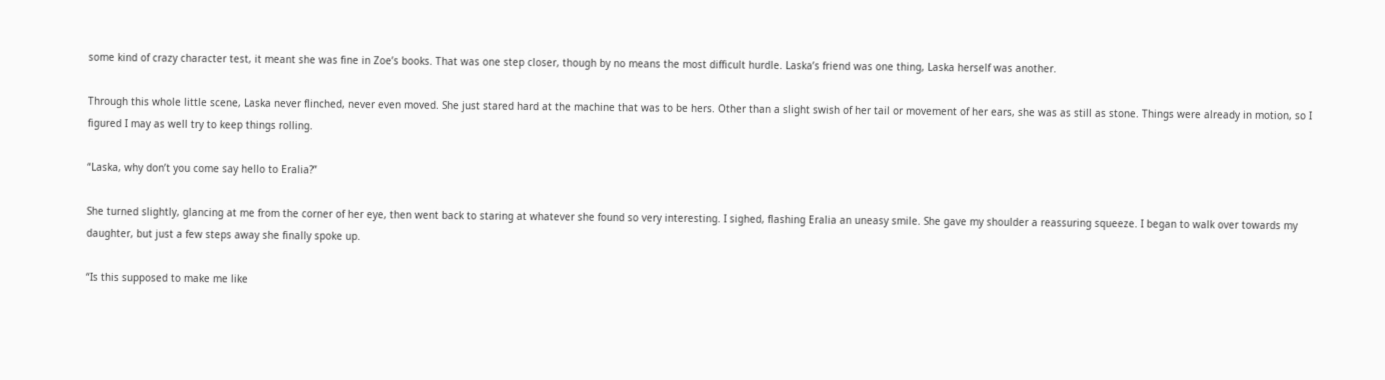some kind of crazy character test, it meant she was fine in Zoe’s books. That was one step closer, though by no means the most difficult hurdle. Laska’s friend was one thing, Laska herself was another.

Through this whole little scene, Laska never flinched, never even moved. She just stared hard at the machine that was to be hers. Other than a slight swish of her tail or movement of her ears, she was as still as stone. Things were already in motion, so I figured I may as well try to keep things rolling.

“Laska, why don’t you come say hello to Eralia?”

She turned slightly, glancing at me from the corner of her eye, then went back to staring at whatever she found so very interesting. I sighed, flashing Eralia an uneasy smile. She gave my shoulder a reassuring squeeze. I began to walk over towards my daughter, but just a few steps away she finally spoke up.

“Is this supposed to make me like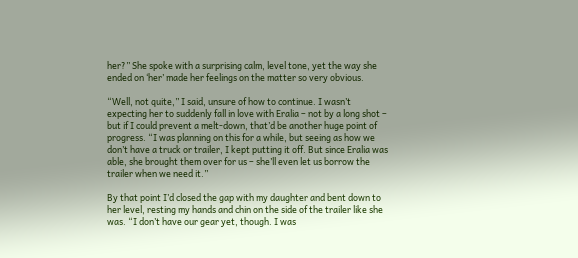her?” She spoke with a surprising calm, level tone, yet the way she ended on ‘her’ made her feelings on the matter so very obvious.

“Well, not quite,” I said, unsure of how to continue. I wasn’t expecting her to suddenly fall in love with Eralia – not by a long shot – but if I could prevent a melt-down, that’d be another huge point of progress. “I was planning on this for a while, but seeing as how we don’t have a truck or trailer, I kept putting it off. But since Eralia was able, she brought them over for us – she’ll even let us borrow the trailer when we need it.”

By that point I’d closed the gap with my daughter and bent down to her level, resting my hands and chin on the side of the trailer like she was. “I don’t have our gear yet, though. I was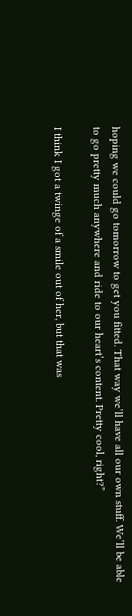hoping we could go tomorrow to get you fitted. That way we’ll have all our own stuff. We’ll be able to go pretty much anywhere and ride to our heart’s content. Pretty cool, right?”

I think I got a twinge of a smile out of her, but that was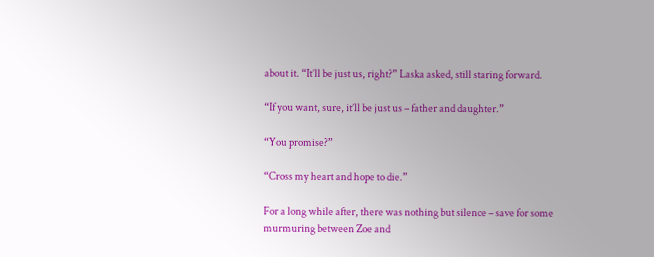about it. “It’ll be just us, right?” Laska asked, still staring forward.

“If you want, sure, it’ll be just us – father and daughter.”

“You promise?”

“Cross my heart and hope to die.”

For a long while after, there was nothing but silence – save for some murmuring between Zoe and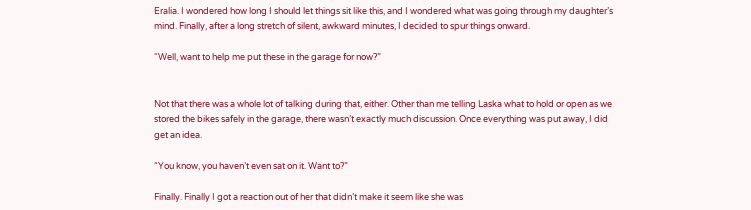Eralia. I wondered how long I should let things sit like this, and I wondered what was going through my daughter’s mind. Finally, after a long stretch of silent, awkward minutes, I decided to spur things onward.

“Well, want to help me put these in the garage for now?”


Not that there was a whole lot of talking during that, either. Other than me telling Laska what to hold or open as we stored the bikes safely in the garage, there wasn’t exactly much discussion. Once everything was put away, I did get an idea.

“You know, you haven’t even sat on it. Want to?”

Finally. Finally I got a reaction out of her that didn’t make it seem like she was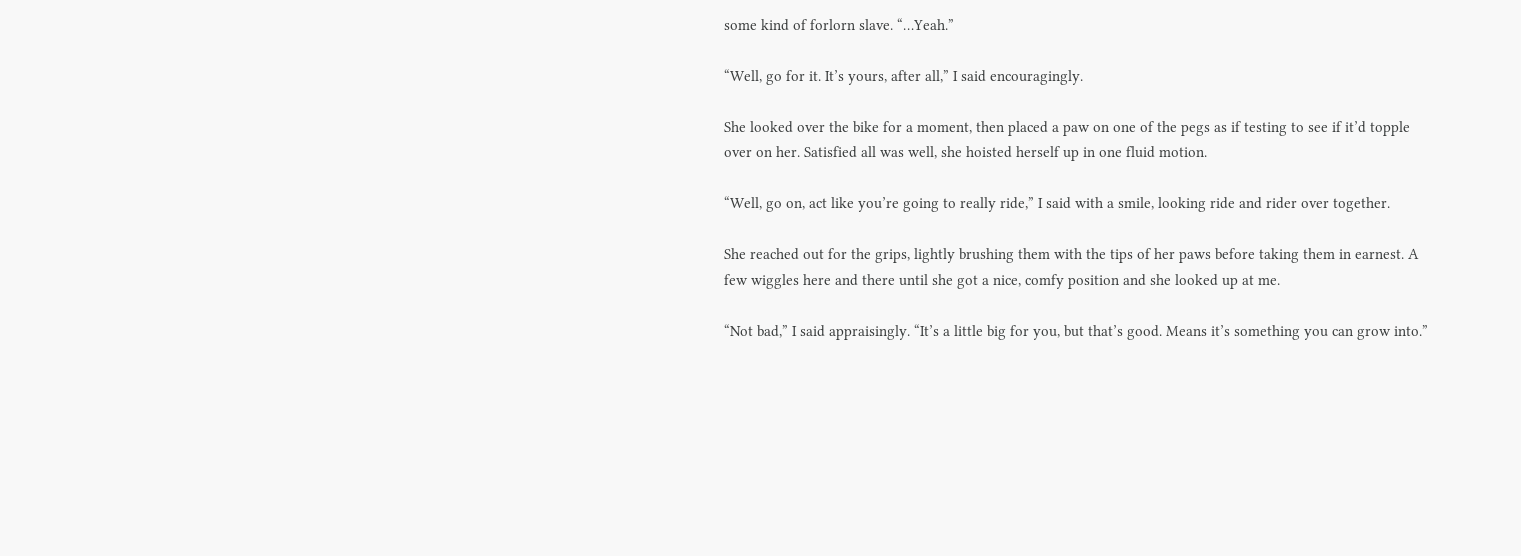some kind of forlorn slave. “…Yeah.”

“Well, go for it. It’s yours, after all,” I said encouragingly.

She looked over the bike for a moment, then placed a paw on one of the pegs as if testing to see if it’d topple over on her. Satisfied all was well, she hoisted herself up in one fluid motion.

“Well, go on, act like you’re going to really ride,” I said with a smile, looking ride and rider over together.

She reached out for the grips, lightly brushing them with the tips of her paws before taking them in earnest. A few wiggles here and there until she got a nice, comfy position and she looked up at me.

“Not bad,” I said appraisingly. “It’s a little big for you, but that’s good. Means it’s something you can grow into.”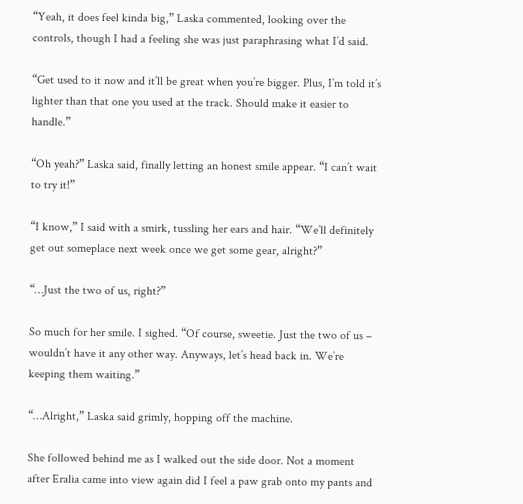“Yeah, it does feel kinda big,” Laska commented, looking over the controls, though I had a feeling she was just paraphrasing what I’d said.

“Get used to it now and it’ll be great when you’re bigger. Plus, I’m told it’s lighter than that one you used at the track. Should make it easier to handle.”

“Oh yeah?” Laska said, finally letting an honest smile appear. “I can’t wait to try it!”

“I know,” I said with a smirk, tussling her ears and hair. “We’ll definitely get out someplace next week once we get some gear, alright?”

“…Just the two of us, right?”

So much for her smile. I sighed. “Of course, sweetie. Just the two of us – wouldn’t have it any other way. Anyways, let’s head back in. We’re keeping them waiting.”

“…Alright,” Laska said grimly, hopping off the machine.

She followed behind me as I walked out the side door. Not a moment after Eralia came into view again did I feel a paw grab onto my pants and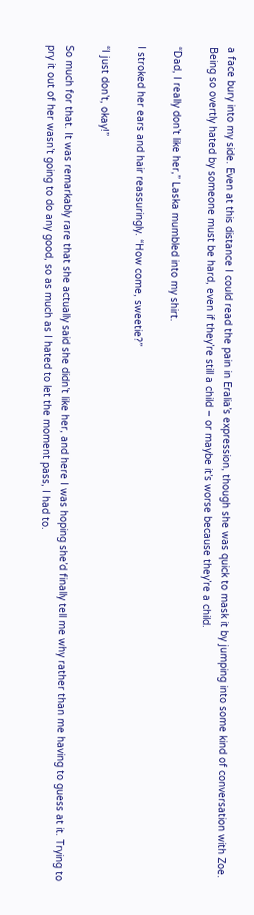a face bury into my side. Even at this distance I could read the pain in Eralia’s expression, though she was quick to mask it by jumping into some kind of conversation with Zoe. Being so overtly hated by someone must be hard, even if they’re still a child – or maybe it’s worse because they’re a child.

“Dad, I really don’t like her,” Laska mumbled into my shirt.

I stroked her ears and hair reassuringly. “How come, sweetie?”

“I just don’t, okay!”

So much for that. It was remarkably rare that she actually said she didn’t like her, and here I was hoping she’d finally tell me why rather than me having to guess at it. Trying to pry it out of her wasn’t going to do any good, so as much as I hated to let the moment pass, I had to.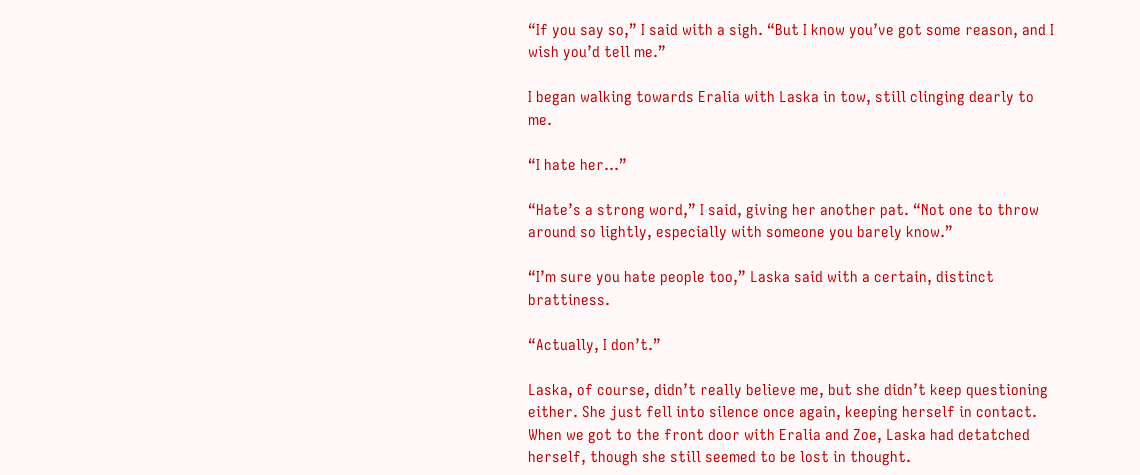“If you say so,” I said with a sigh. “But I know you’ve got some reason, and I wish you’d tell me.”

I began walking towards Eralia with Laska in tow, still clinging dearly to me.

“I hate her…”

“Hate’s a strong word,” I said, giving her another pat. “Not one to throw around so lightly, especially with someone you barely know.”

“I’m sure you hate people too,” Laska said with a certain, distinct brattiness.

“Actually, I don’t.”

Laska, of course, didn’t really believe me, but she didn’t keep questioning either. She just fell into silence once again, keeping herself in contact. When we got to the front door with Eralia and Zoe, Laska had detatched herself, though she still seemed to be lost in thought.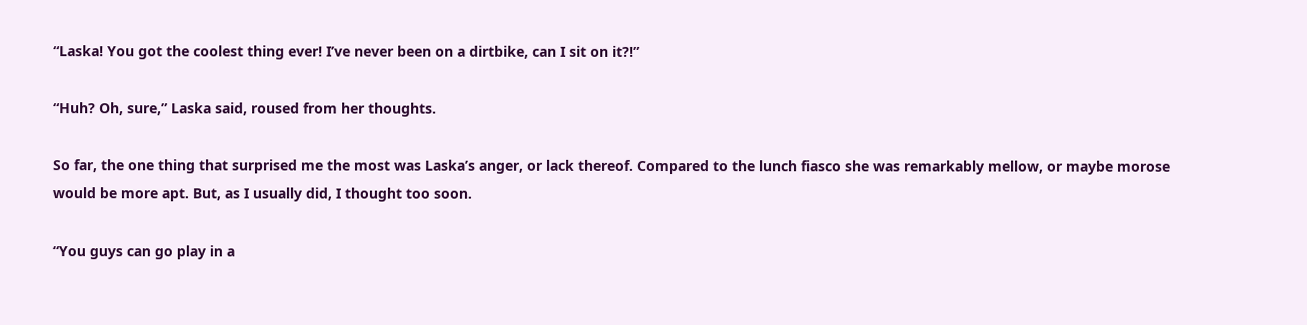“Laska! You got the coolest thing ever! I’ve never been on a dirtbike, can I sit on it?!”

“Huh? Oh, sure,” Laska said, roused from her thoughts.

So far, the one thing that surprised me the most was Laska’s anger, or lack thereof. Compared to the lunch fiasco she was remarkably mellow, or maybe morose would be more apt. But, as I usually did, I thought too soon.

“You guys can go play in a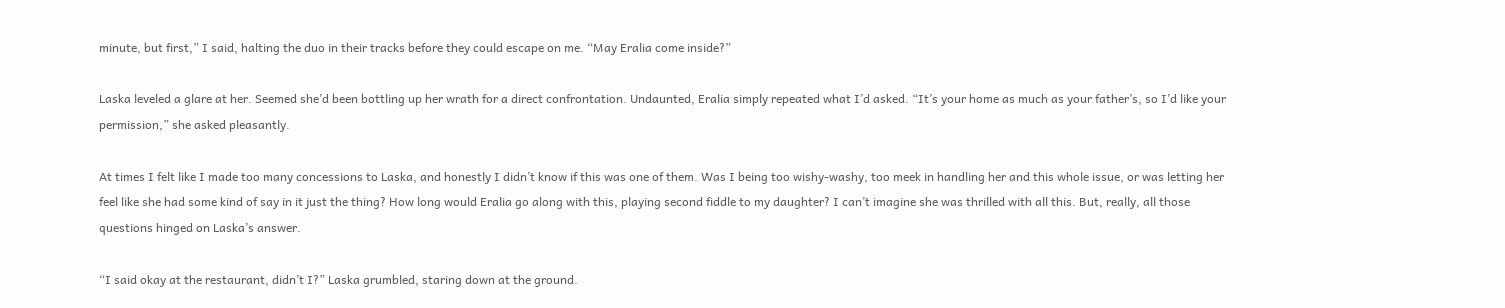minute, but first,” I said, halting the duo in their tracks before they could escape on me. “May Eralia come inside?”

Laska leveled a glare at her. Seemed she’d been bottling up her wrath for a direct confrontation. Undaunted, Eralia simply repeated what I’d asked. “It’s your home as much as your father’s, so I’d like your permission,” she asked pleasantly.

At times I felt like I made too many concessions to Laska, and honestly I didn’t know if this was one of them. Was I being too wishy-washy, too meek in handling her and this whole issue, or was letting her feel like she had some kind of say in it just the thing? How long would Eralia go along with this, playing second fiddle to my daughter? I can’t imagine she was thrilled with all this. But, really, all those questions hinged on Laska’s answer.

“I said okay at the restaurant, didn’t I?” Laska grumbled, staring down at the ground.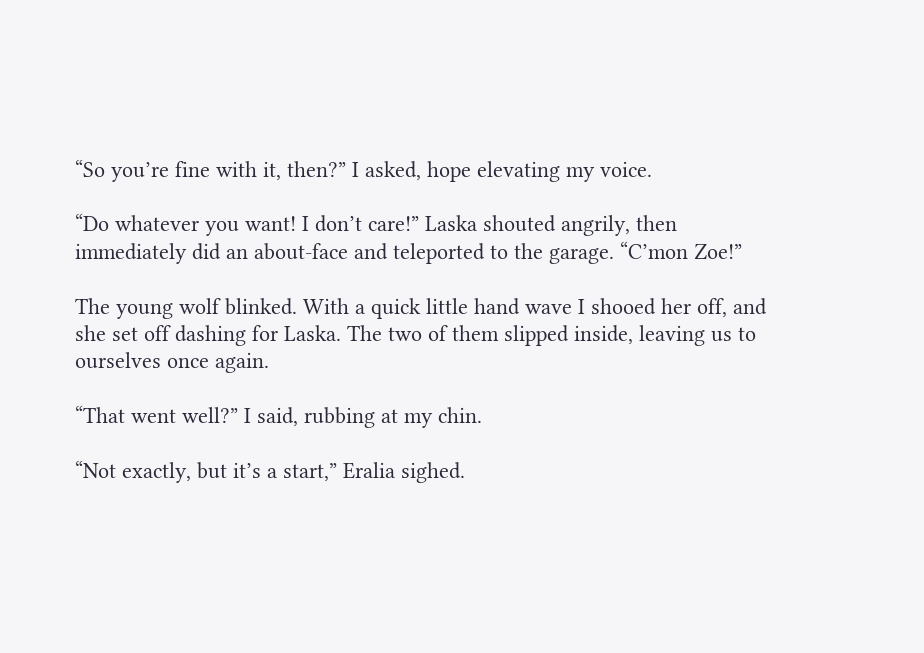“So you’re fine with it, then?” I asked, hope elevating my voice.

“Do whatever you want! I don’t care!” Laska shouted angrily, then immediately did an about-face and teleported to the garage. “C’mon Zoe!”

The young wolf blinked. With a quick little hand wave I shooed her off, and she set off dashing for Laska. The two of them slipped inside, leaving us to ourselves once again.

“That went well?” I said, rubbing at my chin.

“Not exactly, but it’s a start,” Eralia sighed.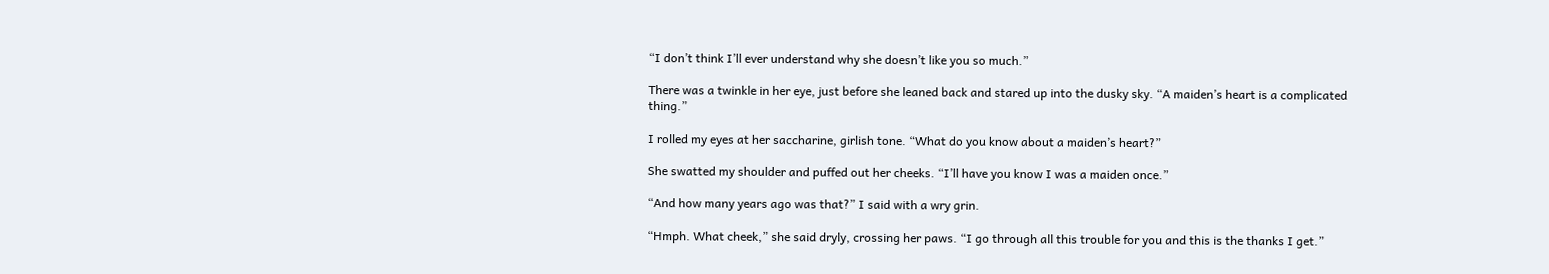“I don’t think I’ll ever understand why she doesn’t like you so much.”

There was a twinkle in her eye, just before she leaned back and stared up into the dusky sky. “A maiden’s heart is a complicated thing.”

I rolled my eyes at her saccharine, girlish tone. “What do you know about a maiden’s heart?”

She swatted my shoulder and puffed out her cheeks. “I’ll have you know I was a maiden once.”

“And how many years ago was that?” I said with a wry grin.

“Hmph. What cheek,” she said dryly, crossing her paws. “I go through all this trouble for you and this is the thanks I get.”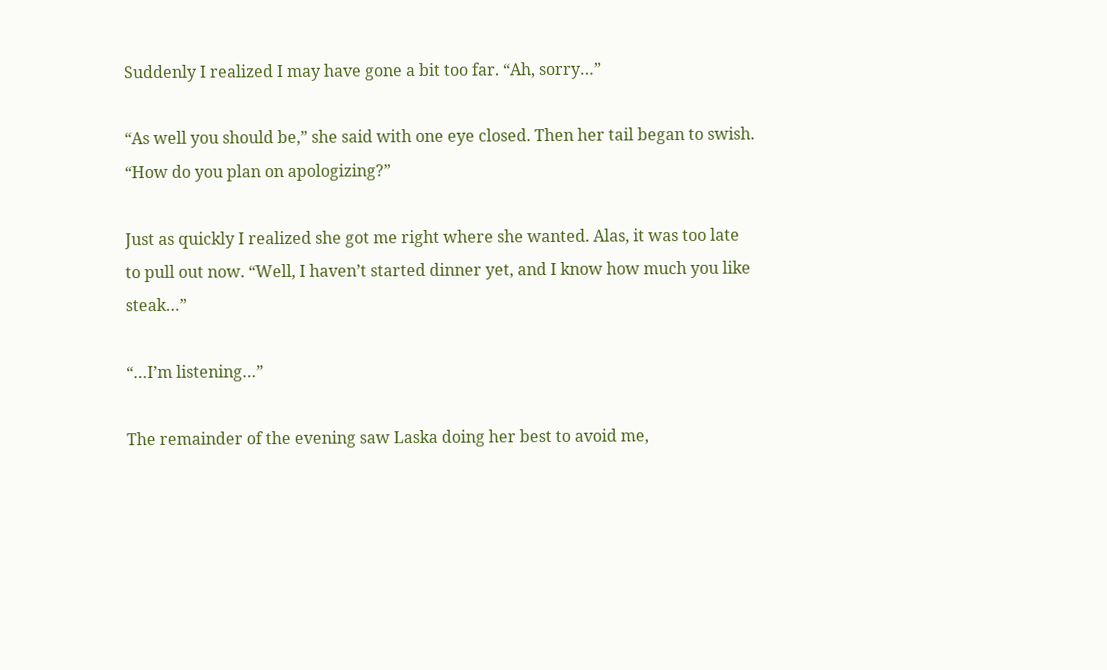Suddenly I realized I may have gone a bit too far. “Ah, sorry…”

“As well you should be,” she said with one eye closed. Then her tail began to swish. “How do you plan on apologizing?”

Just as quickly I realized she got me right where she wanted. Alas, it was too late to pull out now. “Well, I haven’t started dinner yet, and I know how much you like steak…”

“…I’m listening…”

The remainder of the evening saw Laska doing her best to avoid me,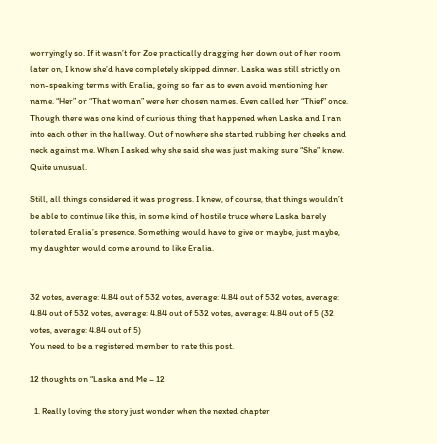worryingly so. If it wasn’t for Zoe practically dragging her down out of her room later on, I know she’d have completely skipped dinner. Laska was still strictly on non-speaking terms with Eralia, going so far as to even avoid mentioning her name. “Her” or “That woman” were her chosen names. Even called her “Thief” once. Though there was one kind of curious thing that happened when Laska and I ran into each other in the hallway. Out of nowhere she started rubbing her cheeks and neck against me. When I asked why she said she was just making sure “She” knew. Quite unusual.

Still, all things considered it was progress. I knew, of course, that things wouldn’t be able to continue like this, in some kind of hostile truce where Laska barely tolerated Eralia’s presence. Something would have to give or maybe, just maybe, my daughter would come around to like Eralia.


32 votes, average: 4.84 out of 532 votes, average: 4.84 out of 532 votes, average: 4.84 out of 532 votes, average: 4.84 out of 532 votes, average: 4.84 out of 5 (32 votes, average: 4.84 out of 5)
You need to be a registered member to rate this post.

12 thoughts on “Laska and Me – 12

  1. Really loving the story just wonder when the nexted chapter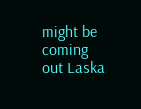might be coming out Laska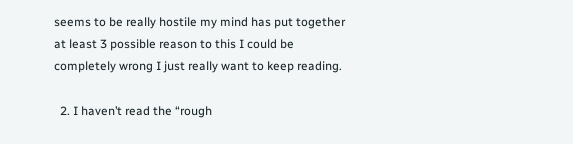seems to be really hostile my mind has put together at least 3 possible reason to this I could be completely wrong I just really want to keep reading.

  2. I haven’t read the “rough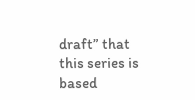draft” that this series is based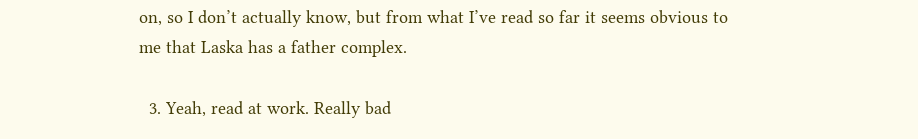on, so I don’t actually know, but from what I’ve read so far it seems obvious to me that Laska has a father complex.

  3. Yeah, read at work. Really bad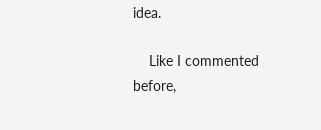idea.

    Like I commented before,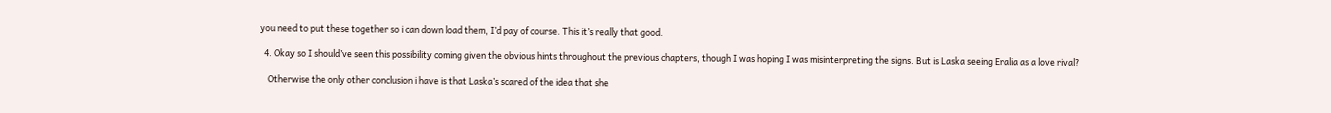you need to put these together so i can down load them, I’d pay of course. This it’s really that good.

  4. Okay so I should’ve seen this possibility coming given the obvious hints throughout the previous chapters, though I was hoping I was misinterpreting the signs. But is Laska seeing Eralia as a love rival?

    Otherwise the only other conclusion i have is that Laska’s scared of the idea that she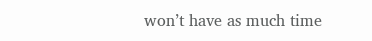won’t have as much time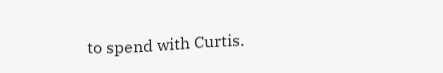to spend with Curtis.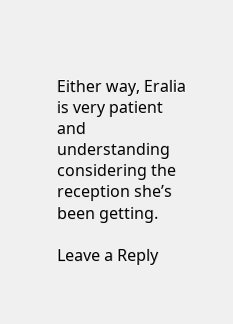Either way, Eralia is very patient and understanding considering the reception she’s been getting.

Leave a Reply